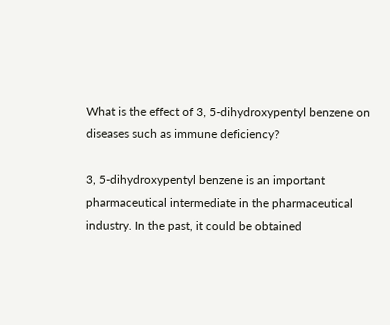What is the effect of 3, 5-dihydroxypentyl benzene on diseases such as immune deficiency?

3, 5-dihydroxypentyl benzene is an important pharmaceutical intermediate in the pharmaceutical industry. In the past, it could be obtained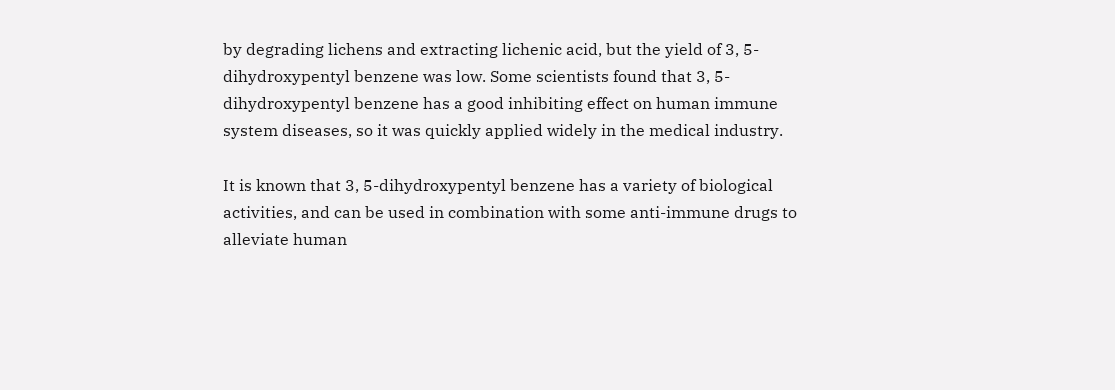by degrading lichens and extracting lichenic acid, but the yield of 3, 5-dihydroxypentyl benzene was low. Some scientists found that 3, 5-dihydroxypentyl benzene has a good inhibiting effect on human immune system diseases, so it was quickly applied widely in the medical industry.

It is known that 3, 5-dihydroxypentyl benzene has a variety of biological activities, and can be used in combination with some anti-immune drugs to alleviate human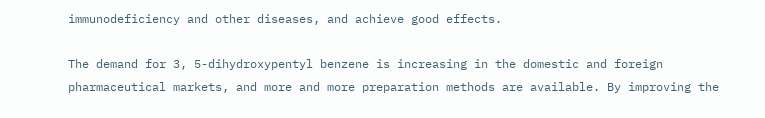immunodeficiency and other diseases, and achieve good effects.

The demand for 3, 5-dihydroxypentyl benzene is increasing in the domestic and foreign pharmaceutical markets, and more and more preparation methods are available. By improving the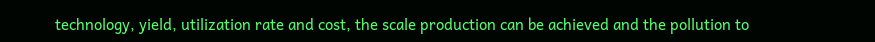technology, yield, utilization rate and cost, the scale production can be achieved and the pollution to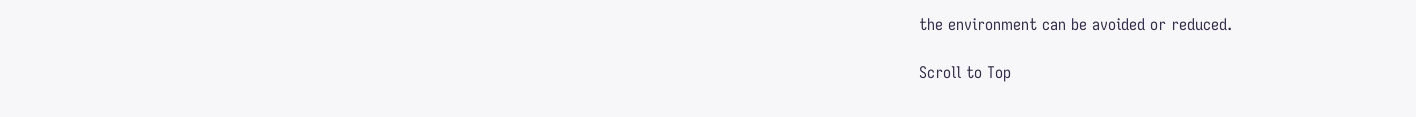the environment can be avoided or reduced.

Scroll to Top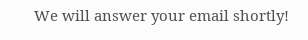We will answer your email shortly!